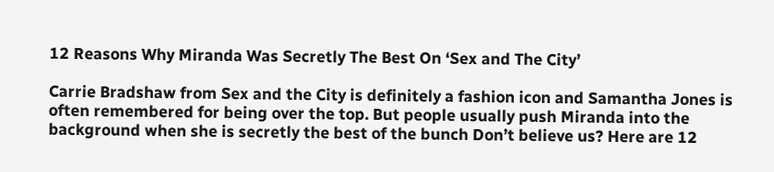12 Reasons Why Miranda Was Secretly The Best On ‘Sex and The City’

Carrie Bradshaw from Sex and the City is definitely a fashion icon and Samantha Jones is often remembered for being over the top. But people usually push Miranda into the background when she is secretly the best of the bunch Don’t believe us? Here are 12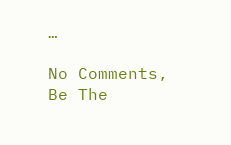…

No Comments, Be The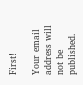First!

Your email address will not be published.